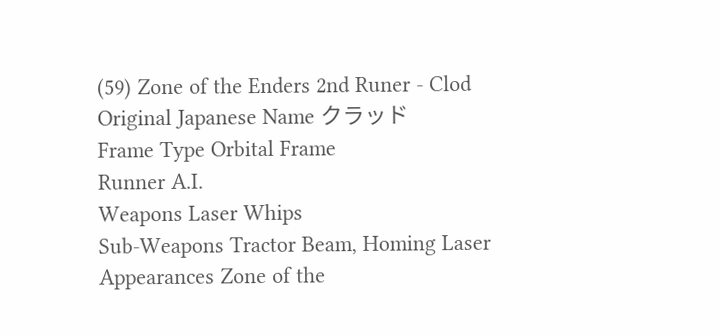(59) Zone of the Enders 2nd Runer - Clod
Original Japanese Name クラッド
Frame Type Orbital Frame
Runner A.I.
Weapons Laser Whips
Sub-Weapons Tractor Beam, Homing Laser
Appearances Zone of the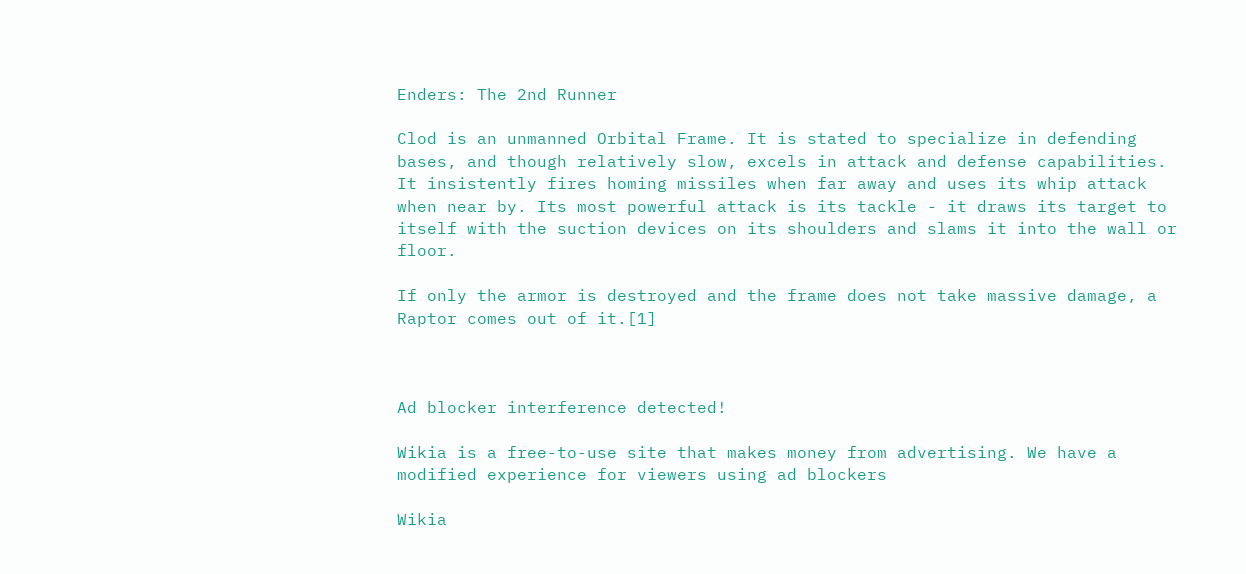Enders: The 2nd Runner

Clod is an unmanned Orbital Frame. It is stated to specialize in defending bases, and though relatively slow, excels in attack and defense capabilities. It insistently fires homing missiles when far away and uses its whip attack when near by. Its most powerful attack is its tackle - it draws its target to itself with the suction devices on its shoulders and slams it into the wall or floor.

If only the armor is destroyed and the frame does not take massive damage, a Raptor comes out of it.[1]



Ad blocker interference detected!

Wikia is a free-to-use site that makes money from advertising. We have a modified experience for viewers using ad blockers

Wikia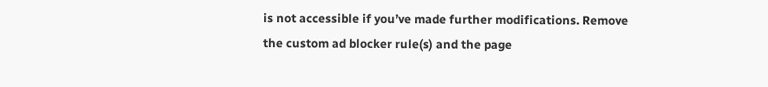is not accessible if you’ve made further modifications. Remove the custom ad blocker rule(s) and the page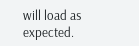will load as expected.